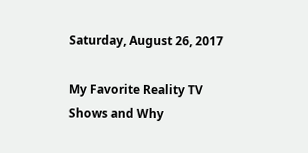Saturday, August 26, 2017

My Favorite Reality TV Shows and Why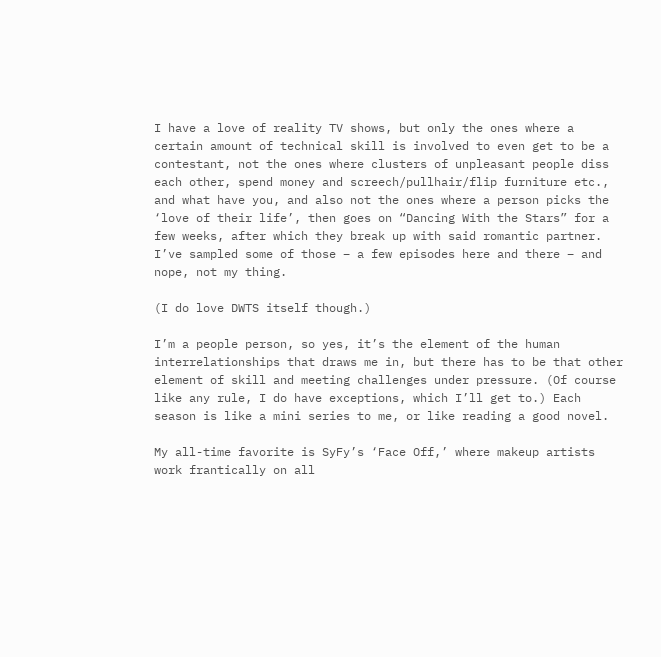I have a love of reality TV shows, but only the ones where a certain amount of technical skill is involved to even get to be a contestant, not the ones where clusters of unpleasant people diss each other, spend money and screech/pullhair/flip furniture etc., and what have you, and also not the ones where a person picks the ‘love of their life’, then goes on “Dancing With the Stars” for a few weeks, after which they break up with said romantic partner. I’ve sampled some of those – a few episodes here and there – and nope, not my thing.

(I do love DWTS itself though.)

I’m a people person, so yes, it’s the element of the human interrelationships that draws me in, but there has to be that other element of skill and meeting challenges under pressure. (Of course like any rule, I do have exceptions, which I’ll get to.) Each season is like a mini series to me, or like reading a good novel.

My all-time favorite is SyFy’s ‘Face Off,’ where makeup artists work frantically on all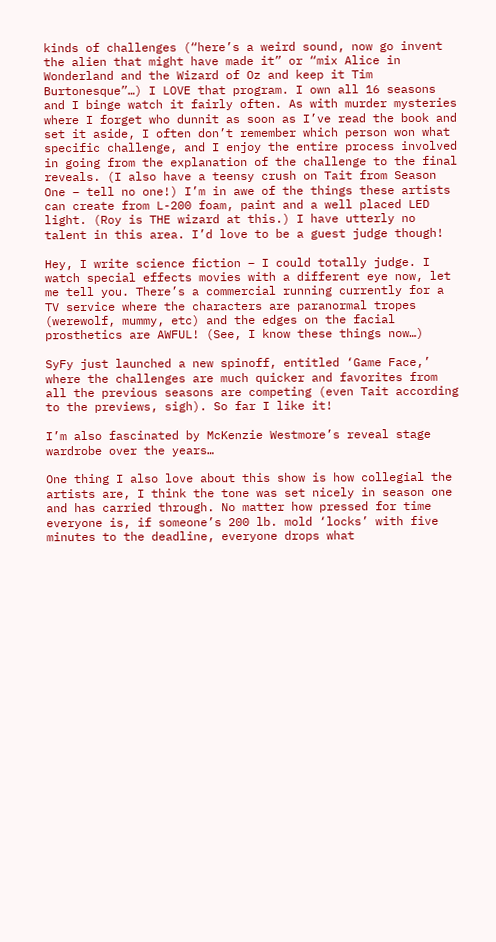kinds of challenges (“here’s a weird sound, now go invent the alien that might have made it” or “mix Alice in Wonderland and the Wizard of Oz and keep it Tim Burtonesque”…) I LOVE that program. I own all 16 seasons and I binge watch it fairly often. As with murder mysteries where I forget who dunnit as soon as I’ve read the book and set it aside, I often don’t remember which person won what specific challenge, and I enjoy the entire process involved in going from the explanation of the challenge to the final reveals. (I also have a teensy crush on Tait from Season One – tell no one!) I’m in awe of the things these artists can create from L-200 foam, paint and a well placed LED light. (Roy is THE wizard at this.) I have utterly no talent in this area. I’d love to be a guest judge though!

Hey, I write science fiction – I could totally judge. I watch special effects movies with a different eye now, let me tell you. There’s a commercial running currently for a TV service where the characters are paranormal tropes (werewolf, mummy, etc) and the edges on the facial prosthetics are AWFUL! (See, I know these things now…)

SyFy just launched a new spinoff, entitled ‘Game Face,’ where the challenges are much quicker and favorites from all the previous seasons are competing (even Tait according to the previews, sigh). So far I like it!

I’m also fascinated by McKenzie Westmore’s reveal stage wardrobe over the years…

One thing I also love about this show is how collegial the artists are, I think the tone was set nicely in season one and has carried through. No matter how pressed for time everyone is, if someone’s 200 lb. mold ‘locks’ with five minutes to the deadline, everyone drops what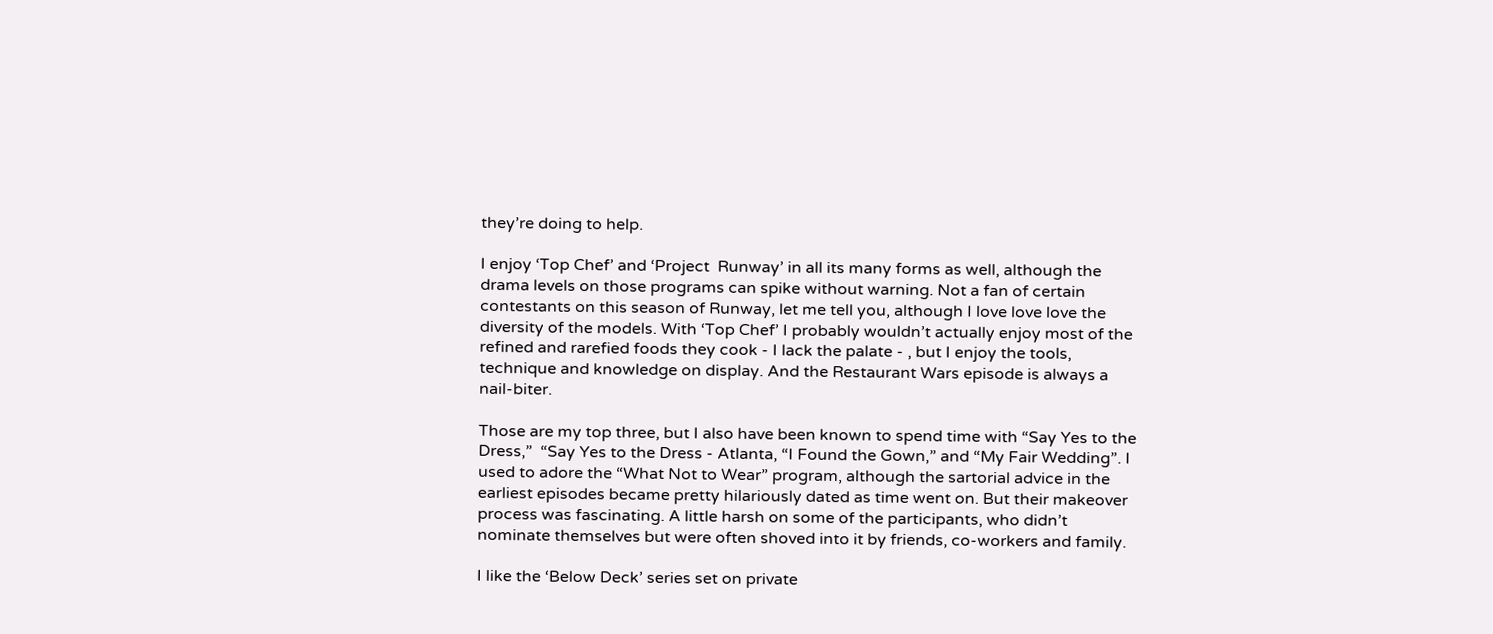they’re doing to help.

I enjoy ‘Top Chef’ and ‘Project  Runway’ in all its many forms as well, although the drama levels on those programs can spike without warning. Not a fan of certain contestants on this season of Runway, let me tell you, although I love love love the diversity of the models. With ‘Top Chef’ I probably wouldn’t actually enjoy most of the refined and rarefied foods they cook - I lack the palate - , but I enjoy the tools, technique and knowledge on display. And the Restaurant Wars episode is always a nail-biter.

Those are my top three, but I also have been known to spend time with “Say Yes to the Dress,”  “Say Yes to the Dress - Atlanta, “I Found the Gown,” and “My Fair Wedding”. I used to adore the “What Not to Wear” program, although the sartorial advice in the earliest episodes became pretty hilariously dated as time went on. But their makeover process was fascinating. A little harsh on some of the participants, who didn’t nominate themselves but were often shoved into it by friends, co-workers and family.

I like the ‘Below Deck’ series set on private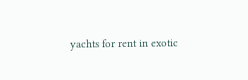yachts for rent in exotic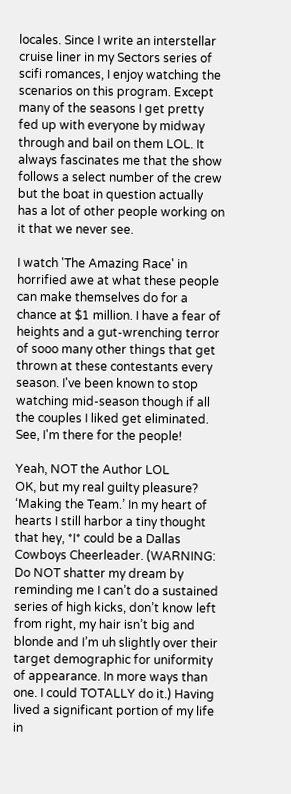locales. Since I write an interstellar cruise liner in my Sectors series of scifi romances, I enjoy watching the scenarios on this program. Except many of the seasons I get pretty fed up with everyone by midway through and bail on them LOL. It always fascinates me that the show follows a select number of the crew but the boat in question actually has a lot of other people working on it that we never see.

I watch 'The Amazing Race' in horrified awe at what these people can make themselves do for a chance at $1 million. I have a fear of heights and a gut-wrenching terror of sooo many other things that get thrown at these contestants every season. I've been known to stop watching mid-season though if all the couples I liked get eliminated. See, I'm there for the people!

Yeah, NOT the Author LOL
OK, but my real guilty pleasure? ‘Making the Team.’ In my heart of hearts I still harbor a tiny thought that hey, *I* could be a Dallas Cowboys Cheerleader. (WARNING: Do NOT shatter my dream by reminding me I can’t do a sustained series of high kicks, don’t know left from right, my hair isn’t big and blonde and I’m uh slightly over their target demographic for uniformity of appearance. In more ways than one. I could TOTALLY do it.) Having lived a significant portion of my life in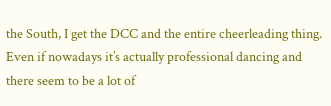the South, I get the DCC and the entire cheerleading thing. Even if nowadays it’s actually professional dancing and there seem to be a lot of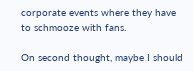corporate events where they have to schmooze with fans.

On second thought, maybe I should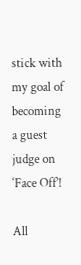stick with my goal of becoming a guest judge on ‘Face Off’!

All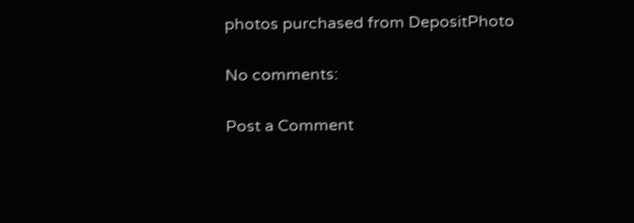photos purchased from DepositPhoto

No comments:

Post a Comment